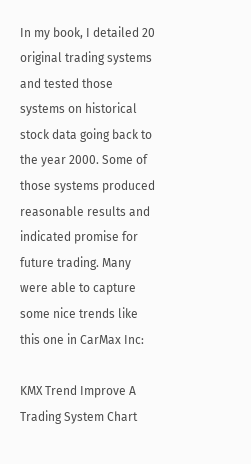In my book, I detailed 20 original trading systems and tested those systems on historical stock data going back to the year 2000. Some of those systems produced reasonable results and indicated promise for future trading. Many were able to capture some nice trends like this one in CarMax Inc:

KMX Trend Improve A Trading System Chart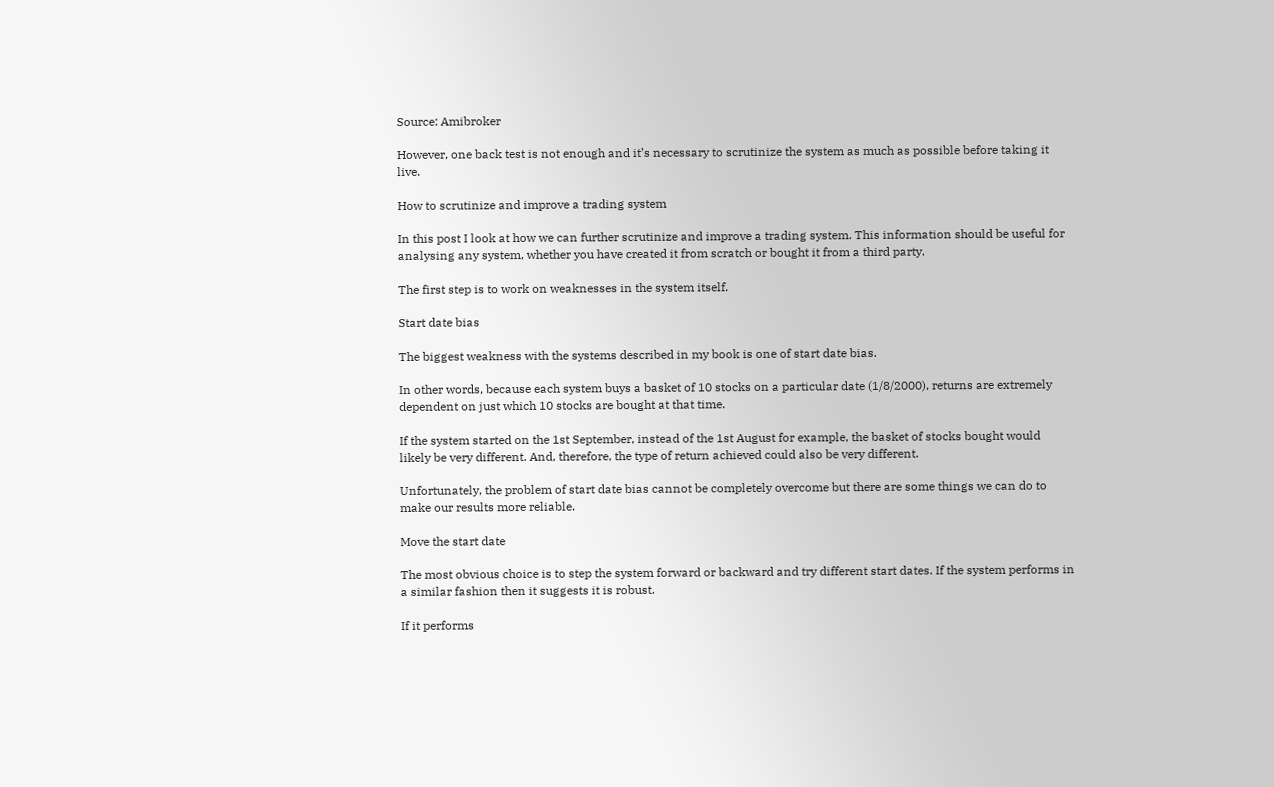Source: Amibroker

However, one back test is not enough and it’s necessary to scrutinize the system as much as possible before taking it live.

How to scrutinize and improve a trading system

In this post I look at how we can further scrutinize and improve a trading system. This information should be useful for analysing any system, whether you have created it from scratch or bought it from a third party.

The first step is to work on weaknesses in the system itself.

Start date bias

The biggest weakness with the systems described in my book is one of start date bias.

In other words, because each system buys a basket of 10 stocks on a particular date (1/8/2000), returns are extremely dependent on just which 10 stocks are bought at that time.

If the system started on the 1st September, instead of the 1st August for example, the basket of stocks bought would likely be very different. And, therefore, the type of return achieved could also be very different.

Unfortunately, the problem of start date bias cannot be completely overcome but there are some things we can do to make our results more reliable.

Move the start date

The most obvious choice is to step the system forward or backward and try different start dates. If the system performs in a similar fashion then it suggests it is robust.

If it performs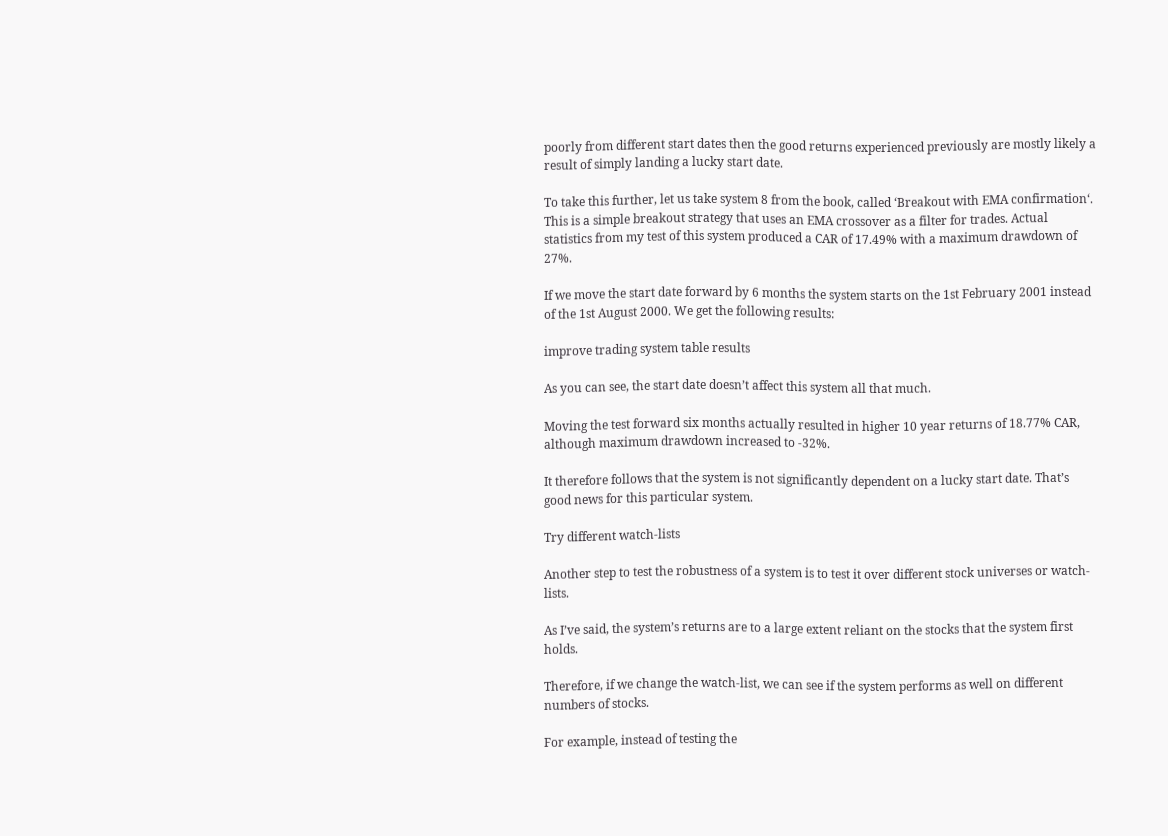poorly from different start dates then the good returns experienced previously are mostly likely a result of simply landing a lucky start date.

To take this further, let us take system 8 from the book, called ‘Breakout with EMA confirmation‘. This is a simple breakout strategy that uses an EMA crossover as a filter for trades. Actual statistics from my test of this system produced a CAR of 17.49% with a maximum drawdown of 27%.

If we move the start date forward by 6 months the system starts on the 1st February 2001 instead of the 1st August 2000. We get the following results:

improve trading system table results

As you can see, the start date doesn’t affect this system all that much.

Moving the test forward six months actually resulted in higher 10 year returns of 18.77% CAR, although maximum drawdown increased to -32%.

It therefore follows that the system is not significantly dependent on a lucky start date. That’s good news for this particular system.

Try different watch-lists

Another step to test the robustness of a system is to test it over different stock universes or watch-lists.

As I’ve said, the system’s returns are to a large extent reliant on the stocks that the system first holds.

Therefore, if we change the watch-list, we can see if the system performs as well on different numbers of stocks.

For example, instead of testing the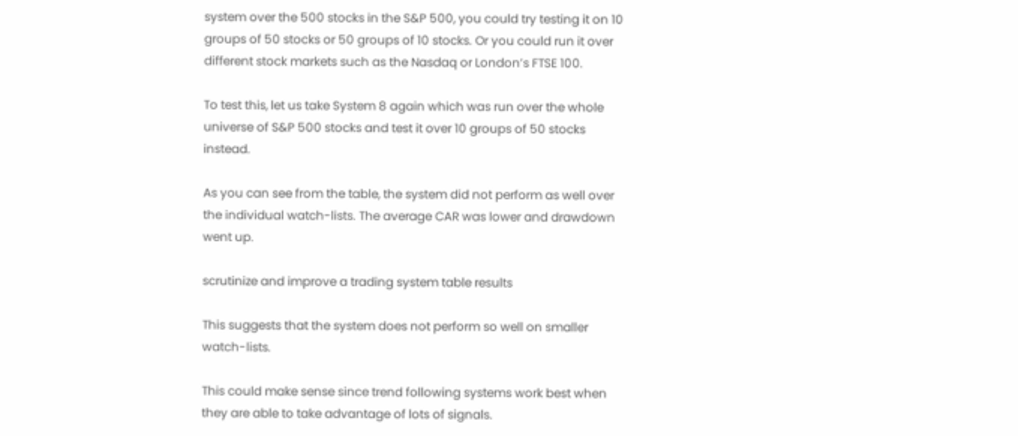system over the 500 stocks in the S&P 500, you could try testing it on 10 groups of 50 stocks or 50 groups of 10 stocks. Or you could run it over different stock markets such as the Nasdaq or London’s FTSE 100.

To test this, let us take System 8 again which was run over the whole universe of S&P 500 stocks and test it over 10 groups of 50 stocks instead.

As you can see from the table, the system did not perform as well over the individual watch-lists. The average CAR was lower and drawdown went up.

scrutinize and improve a trading system table results

This suggests that the system does not perform so well on smaller watch-lists.

This could make sense since trend following systems work best when they are able to take advantage of lots of signals.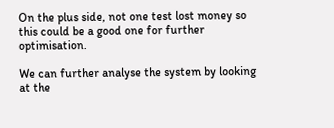On the plus side, not one test lost money so this could be a good one for further optimisation.

We can further analyse the system by looking at the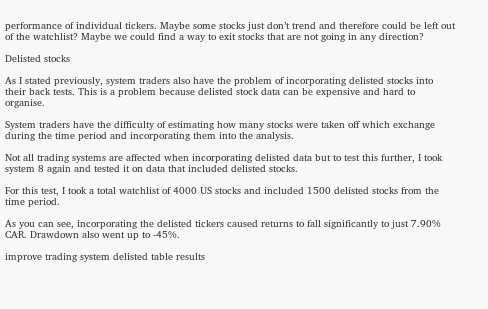performance of individual tickers. Maybe some stocks just don’t trend and therefore could be left out of the watchlist? Maybe we could find a way to exit stocks that are not going in any direction?

Delisted stocks

As I stated previously, system traders also have the problem of incorporating delisted stocks into their back tests. This is a problem because delisted stock data can be expensive and hard to organise.

System traders have the difficulty of estimating how many stocks were taken off which exchange during the time period and incorporating them into the analysis.

Not all trading systems are affected when incorporating delisted data but to test this further, I took system 8 again and tested it on data that included delisted stocks.

For this test, I took a total watchlist of 4000 US stocks and included 1500 delisted stocks from the time period.

As you can see, incorporating the delisted tickers caused returns to fall significantly to just 7.90% CAR. Drawdown also went up to -45%.

improve trading system delisted table results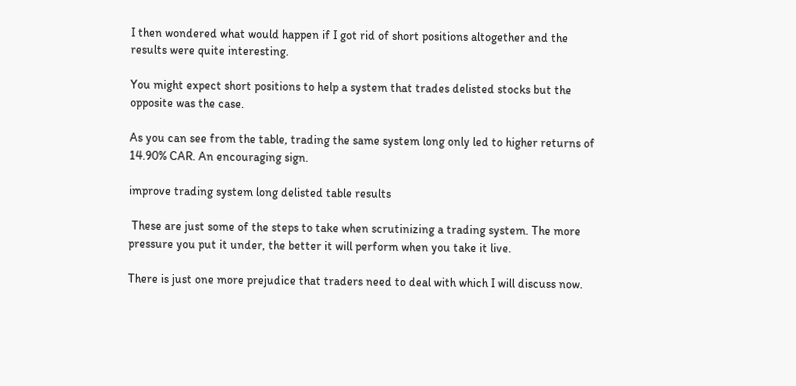I then wondered what would happen if I got rid of short positions altogether and the results were quite interesting.

You might expect short positions to help a system that trades delisted stocks but the opposite was the case.

As you can see from the table, trading the same system long only led to higher returns of 14.90% CAR. An encouraging sign.

improve trading system long delisted table results

 These are just some of the steps to take when scrutinizing a trading system. The more pressure you put it under, the better it will perform when you take it live.

There is just one more prejudice that traders need to deal with which I will discuss now.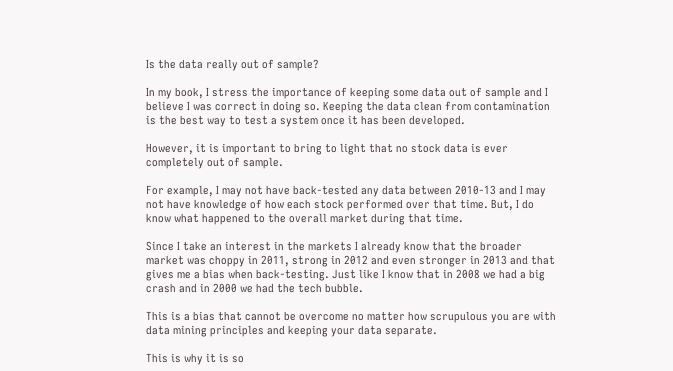Is the data really out of sample?

In my book, I stress the importance of keeping some data out of sample and I believe I was correct in doing so. Keeping the data clean from contamination is the best way to test a system once it has been developed.

However, it is important to bring to light that no stock data is ever completely out of sample.

For example, I may not have back-tested any data between 2010-13 and I may not have knowledge of how each stock performed over that time. But, I do know what happened to the overall market during that time.

Since I take an interest in the markets I already know that the broader market was choppy in 2011, strong in 2012 and even stronger in 2013 and that gives me a bias when back-testing. Just like I know that in 2008 we had a big crash and in 2000 we had the tech bubble.

This is a bias that cannot be overcome no matter how scrupulous you are with data mining principles and keeping your data separate.

This is why it is so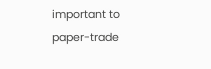important to paper-trade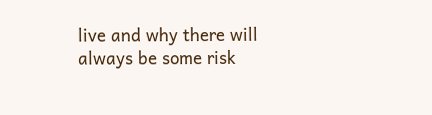live and why there will always be some risk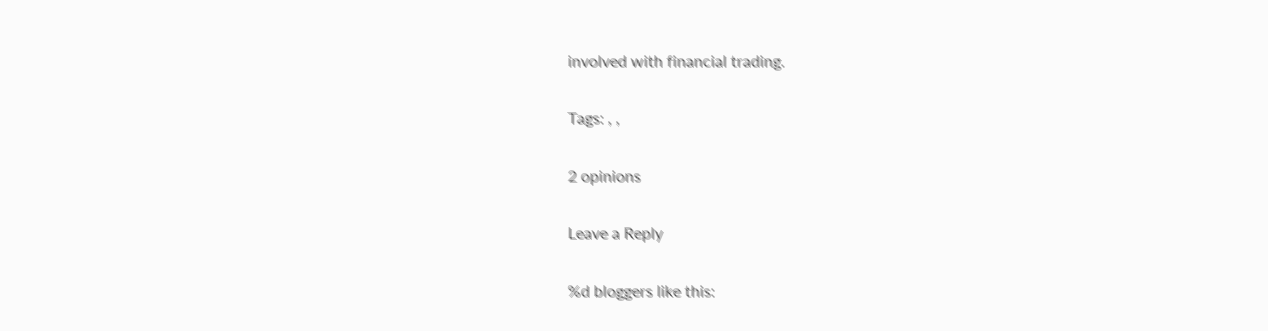involved with financial trading.

Tags: , ,

2 opinions

Leave a Reply

%d bloggers like this: